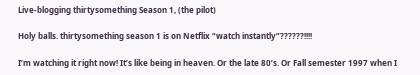Live-blogging thirtysomething Season 1, (the pilot)

Holy balls. thirtysomething season 1 is on Netflix “watch instantly”??????!!!!

I’m watching it right now! It’s like being in heaven. Or the late 80’s. Or Fall semester 1997 when I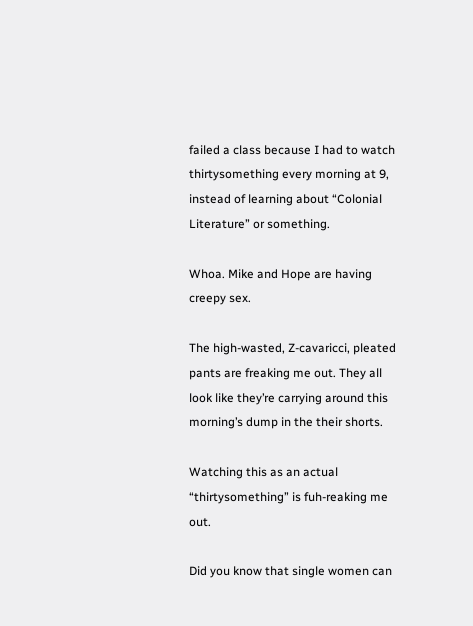failed a class because I had to watch thirtysomething every morning at 9, instead of learning about “Colonial Literature” or something.

Whoa. Mike and Hope are having creepy sex.

The high-wasted, Z-cavaricci, pleated pants are freaking me out. They all look like they’re carrying around this morning’s dump in the their shorts.

Watching this as an actual “thirtysomething” is fuh-reaking me out.

Did you know that single women can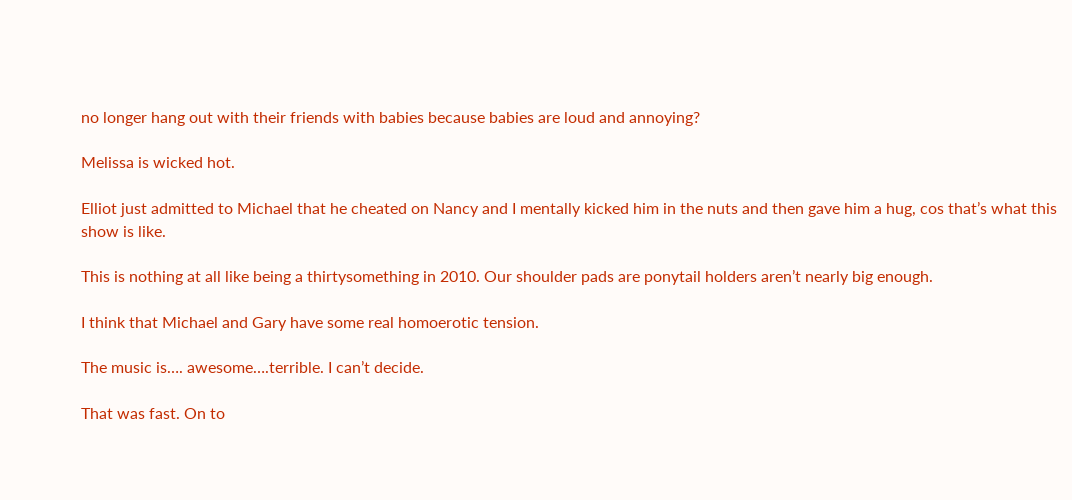no longer hang out with their friends with babies because babies are loud and annoying?

Melissa is wicked hot.

Elliot just admitted to Michael that he cheated on Nancy and I mentally kicked him in the nuts and then gave him a hug, cos that’s what this show is like.

This is nothing at all like being a thirtysomething in 2010. Our shoulder pads are ponytail holders aren’t nearly big enough.

I think that Michael and Gary have some real homoerotic tension.

The music is…. awesome….terrible. I can’t decide.

That was fast. On to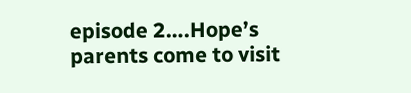episode 2….Hope’s parents come to visit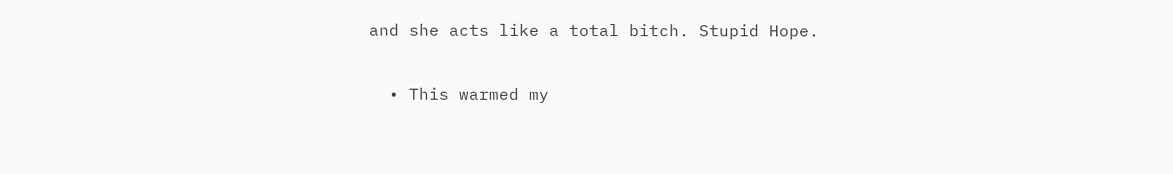and she acts like a total bitch. Stupid Hope.

  • This warmed my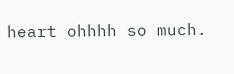heart ohhhh so much.